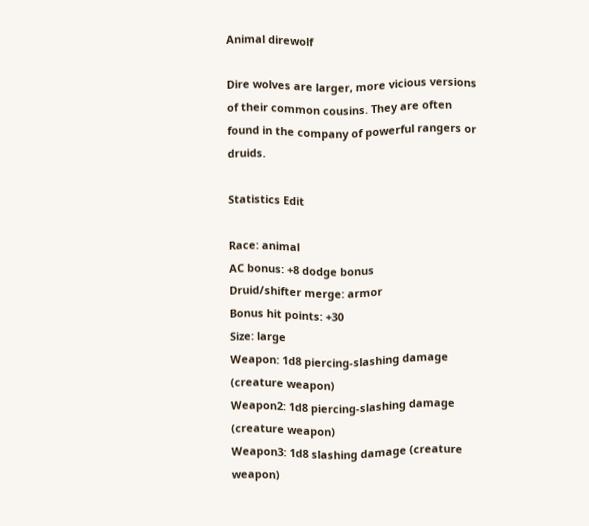Animal direwolf

Dire wolves are larger, more vicious versions of their common cousins. They are often found in the company of powerful rangers or druids.

Statistics Edit

Race: animal
AC bonus: +8 dodge bonus
Druid/shifter merge: armor
Bonus hit points: +30
Size: large
Weapon: 1d8 piercing-slashing damage (creature weapon)
Weapon2: 1d8 piercing-slashing damage (creature weapon)
Weapon3: 1d8 slashing damage (creature weapon)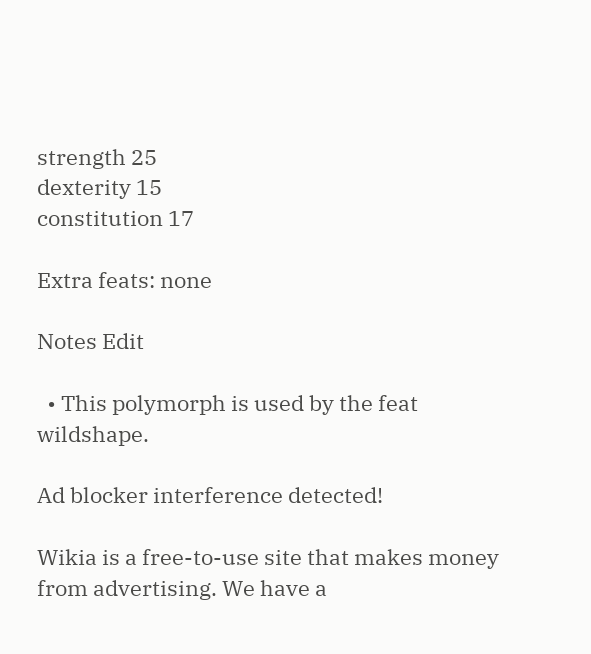strength 25
dexterity 15
constitution 17

Extra feats: none

Notes Edit

  • This polymorph is used by the feat wildshape.

Ad blocker interference detected!

Wikia is a free-to-use site that makes money from advertising. We have a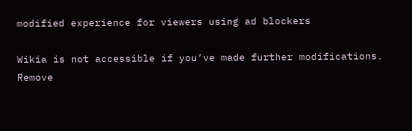modified experience for viewers using ad blockers

Wikia is not accessible if you’ve made further modifications. Remove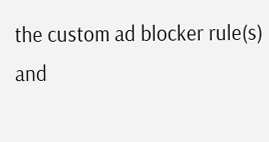the custom ad blocker rule(s) and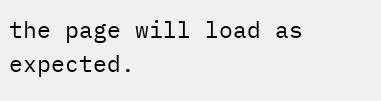the page will load as expected.